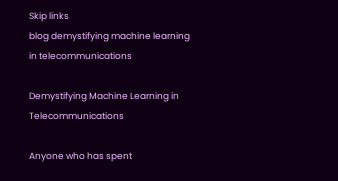Skip links
blog demystifying machine learning in telecommunications

Demystifying Machine Learning in Telecommunications

Anyone who has spent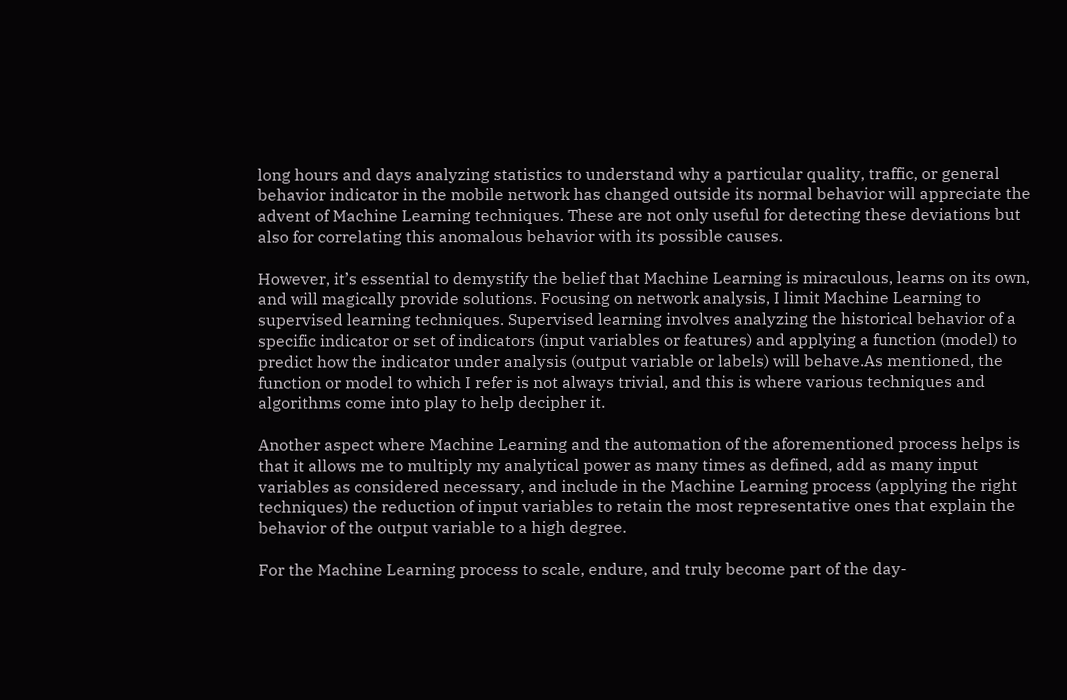long hours and days analyzing statistics to understand why a particular quality, traffic, or general behavior indicator in the mobile network has changed outside its normal behavior will appreciate the advent of Machine Learning techniques. These are not only useful for detecting these deviations but also for correlating this anomalous behavior with its possible causes.

However, it’s essential to demystify the belief that Machine Learning is miraculous, learns on its own, and will magically provide solutions. Focusing on network analysis, I limit Machine Learning to supervised learning techniques. Supervised learning involves analyzing the historical behavior of a specific indicator or set of indicators (input variables or features) and applying a function (model) to predict how the indicator under analysis (output variable or labels) will behave.As mentioned, the function or model to which I refer is not always trivial, and this is where various techniques and algorithms come into play to help decipher it.

Another aspect where Machine Learning and the automation of the aforementioned process helps is that it allows me to multiply my analytical power as many times as defined, add as many input variables as considered necessary, and include in the Machine Learning process (applying the right techniques) the reduction of input variables to retain the most representative ones that explain the behavior of the output variable to a high degree.

For the Machine Learning process to scale, endure, and truly become part of the day-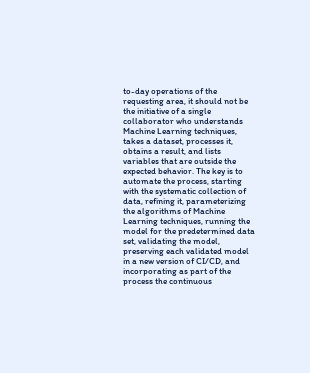to-day operations of the requesting area, it should not be the initiative of a single collaborator who understands Machine Learning techniques, takes a dataset, processes it, obtains a result, and lists variables that are outside the expected behavior. The key is to automate the process, starting with the systematic collection of data, refining it, parameterizing the algorithms of Machine Learning techniques, running the model for the predetermined data set, validating the model, preserving each validated model in a new version of CI/CD, and incorporating as part of the process the continuous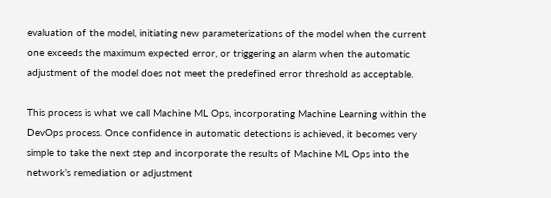evaluation of the model, initiating new parameterizations of the model when the current one exceeds the maximum expected error, or triggering an alarm when the automatic adjustment of the model does not meet the predefined error threshold as acceptable.

This process is what we call Machine ML Ops, incorporating Machine Learning within the DevOps process. Once confidence in automatic detections is achieved, it becomes very simple to take the next step and incorporate the results of Machine ML Ops into the network’s remediation or adjustment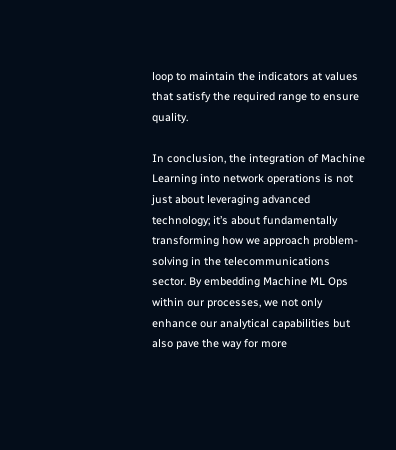loop to maintain the indicators at values that satisfy the required range to ensure quality.

In conclusion, the integration of Machine Learning into network operations is not just about leveraging advanced technology; it’s about fundamentally transforming how we approach problem-solving in the telecommunications sector. By embedding Machine ML Ops within our processes, we not only enhance our analytical capabilities but also pave the way for more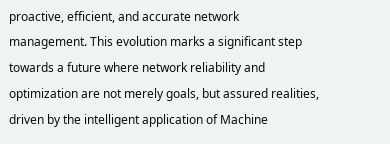proactive, efficient, and accurate network management. This evolution marks a significant step towards a future where network reliability and optimization are not merely goals, but assured realities, driven by the intelligent application of Machine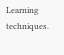Learning techniques.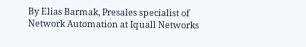By Elias Barmak, Presales specialist of Network Automation at Iquall Networks